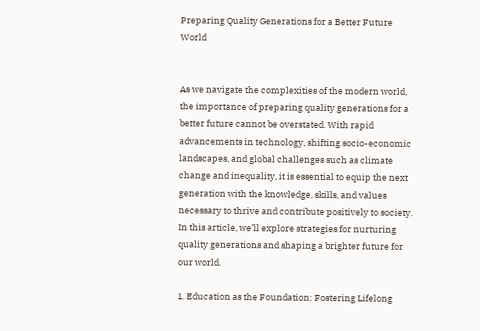Preparing Quality Generations for a Better Future World


As we navigate the complexities of the modern world, the importance of preparing quality generations for a better future cannot be overstated. With rapid advancements in technology, shifting socio-economic landscapes, and global challenges such as climate change and inequality, it is essential to equip the next generation with the knowledge, skills, and values necessary to thrive and contribute positively to society. In this article, we’ll explore strategies for nurturing quality generations and shaping a brighter future for our world.

1. Education as the Foundation: Fostering Lifelong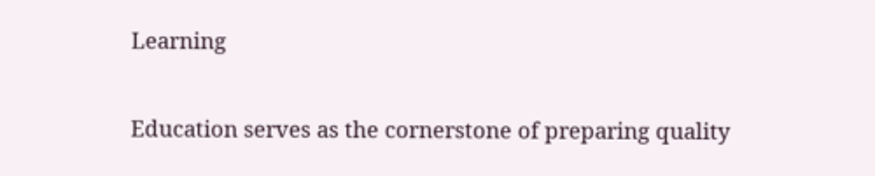Learning

Education serves as the cornerstone of preparing quality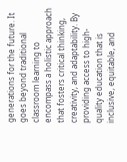generations for the future. It goes beyond traditional classroom learning to encompass a holistic approach that fosters critical thinking, creativity, and adaptability. By providing access to high-quality education that is inclusive, equitable, and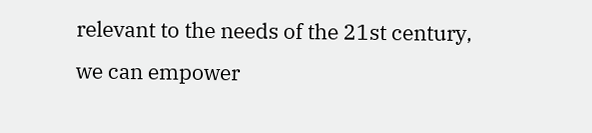relevant to the needs of the 21st century, we can empower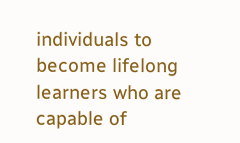individuals to become lifelong learners who are capable of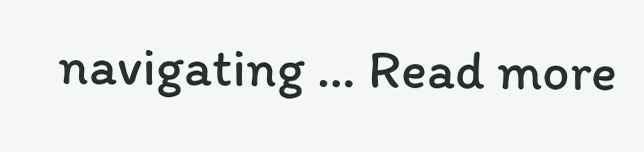navigating … Read more